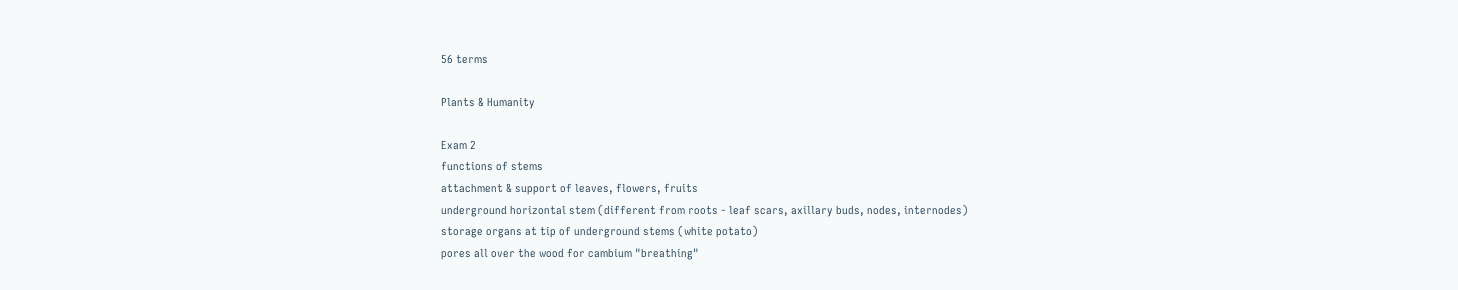56 terms

Plants & Humanity

Exam 2
functions of stems
attachment & support of leaves, flowers, fruits
underground horizontal stem (different from roots - leaf scars, axillary buds, nodes, internodes)
storage organs at tip of underground stems (white potato)
pores all over the wood for cambium "breathing"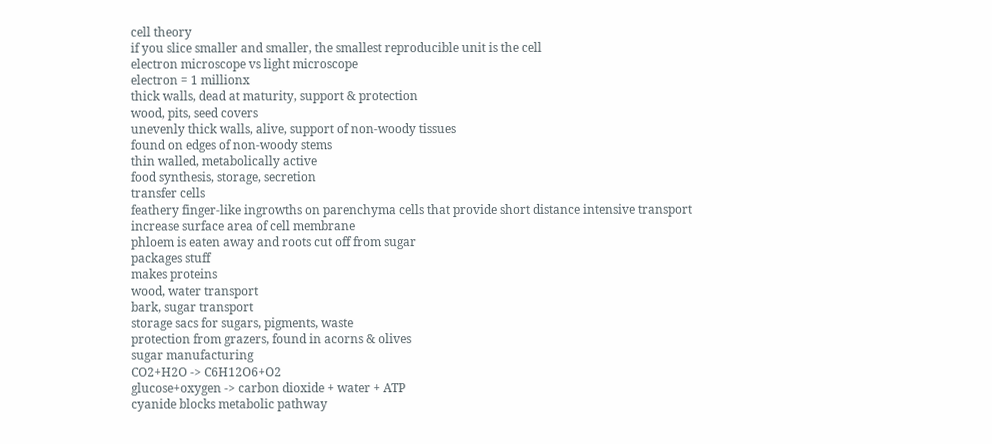cell theory
if you slice smaller and smaller, the smallest reproducible unit is the cell
electron microscope vs light microscope
electron = 1 millionx
thick walls, dead at maturity, support & protection
wood, pits, seed covers
unevenly thick walls, alive, support of non-woody tissues
found on edges of non-woody stems
thin walled, metabolically active
food synthesis, storage, secretion
transfer cells
feathery finger-like ingrowths on parenchyma cells that provide short distance intensive transport
increase surface area of cell membrane
phloem is eaten away and roots cut off from sugar
packages stuff
makes proteins
wood, water transport
bark, sugar transport
storage sacs for sugars, pigments, waste
protection from grazers, found in acorns & olives
sugar manufacturing
CO2+H2O -> C6H12O6+O2
glucose+oxygen -> carbon dioxide + water + ATP
cyanide blocks metabolic pathway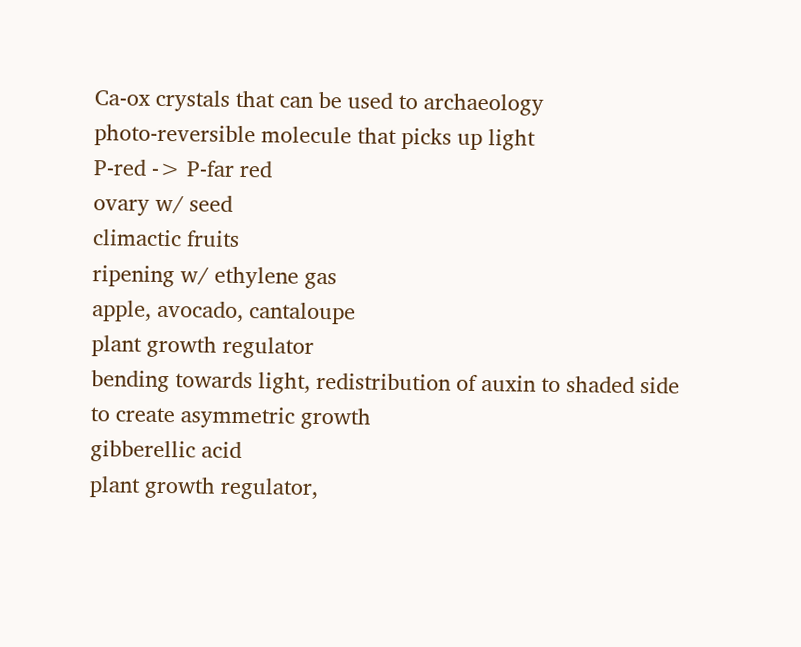Ca-ox crystals that can be used to archaeology
photo-reversible molecule that picks up light
P-red -> P-far red
ovary w/ seed
climactic fruits
ripening w/ ethylene gas
apple, avocado, cantaloupe
plant growth regulator
bending towards light, redistribution of auxin to shaded side to create asymmetric growth
gibberellic acid
plant growth regulator,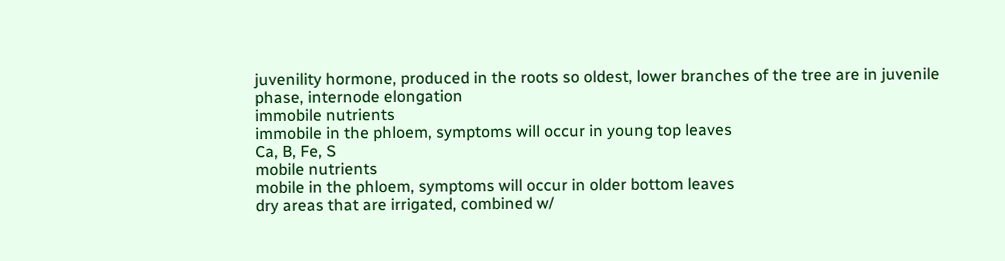juvenility hormone, produced in the roots so oldest, lower branches of the tree are in juvenile phase, internode elongation
immobile nutrients
immobile in the phloem, symptoms will occur in young top leaves
Ca, B, Fe, S
mobile nutrients
mobile in the phloem, symptoms will occur in older bottom leaves
dry areas that are irrigated, combined w/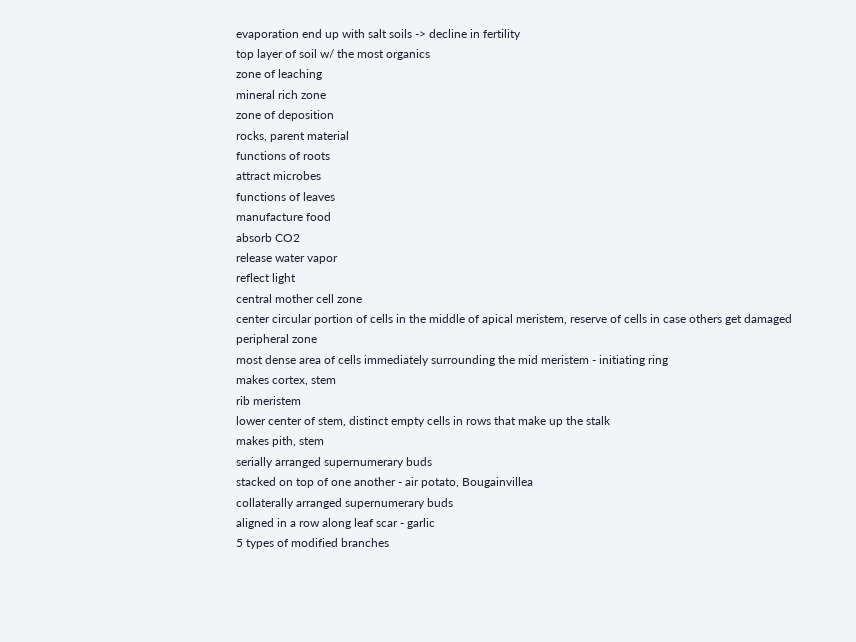evaporation end up with salt soils -> decline in fertility
top layer of soil w/ the most organics
zone of leaching
mineral rich zone
zone of deposition
rocks, parent material
functions of roots
attract microbes
functions of leaves
manufacture food
absorb CO2
release water vapor
reflect light
central mother cell zone
center circular portion of cells in the middle of apical meristem, reserve of cells in case others get damaged
peripheral zone
most dense area of cells immediately surrounding the mid meristem - initiating ring
makes cortex, stem
rib meristem
lower center of stem, distinct empty cells in rows that make up the stalk
makes pith, stem
serially arranged supernumerary buds
stacked on top of one another - air potato, Bougainvillea
collaterally arranged supernumerary buds
aligned in a row along leaf scar - garlic
5 types of modified branches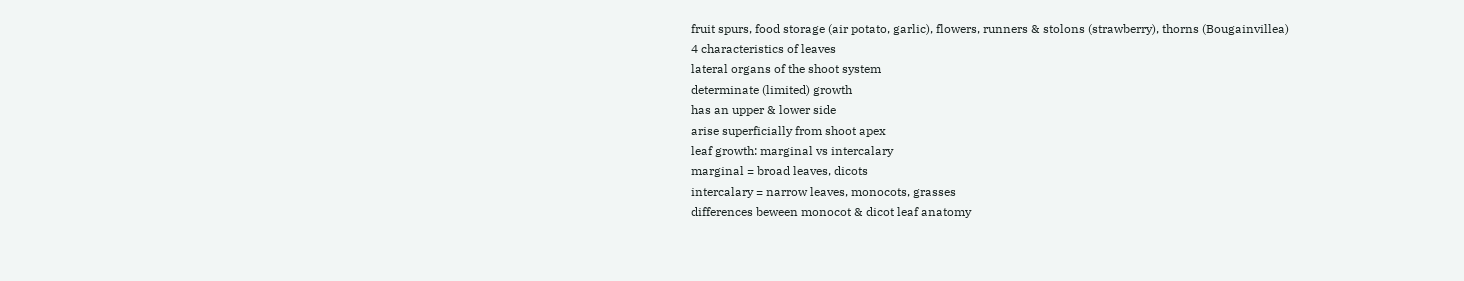fruit spurs, food storage (air potato, garlic), flowers, runners & stolons (strawberry), thorns (Bougainvillea)
4 characteristics of leaves
lateral organs of the shoot system
determinate (limited) growth
has an upper & lower side
arise superficially from shoot apex
leaf growth: marginal vs intercalary
marginal = broad leaves, dicots
intercalary = narrow leaves, monocots, grasses
differences beween monocot & dicot leaf anatomy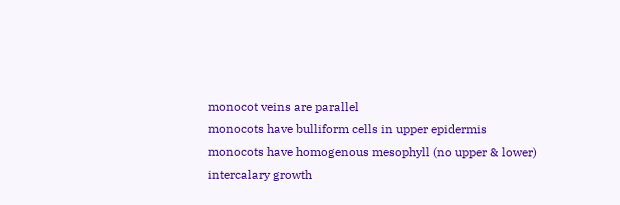monocot veins are parallel
monocots have bulliform cells in upper epidermis
monocots have homogenous mesophyll (no upper & lower)
intercalary growth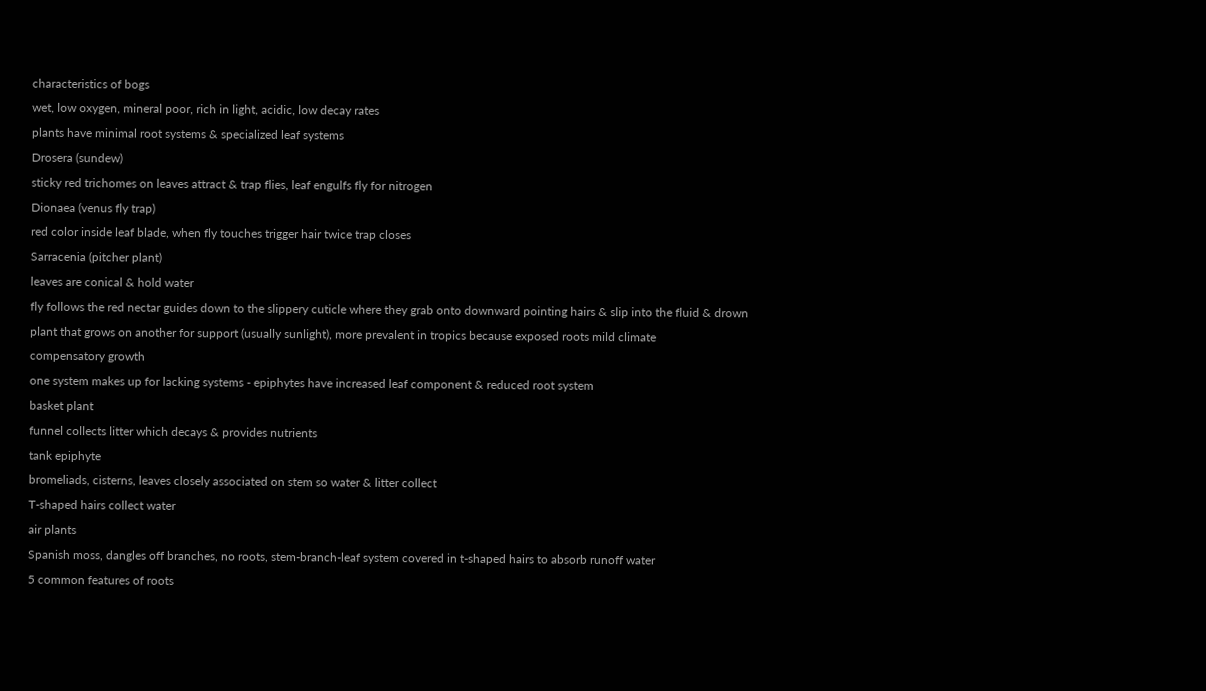characteristics of bogs
wet, low oxygen, mineral poor, rich in light, acidic, low decay rates
plants have minimal root systems & specialized leaf systems
Drosera (sundew)
sticky red trichomes on leaves attract & trap flies, leaf engulfs fly for nitrogen
Dionaea (venus fly trap)
red color inside leaf blade, when fly touches trigger hair twice trap closes
Sarracenia (pitcher plant)
leaves are conical & hold water
fly follows the red nectar guides down to the slippery cuticle where they grab onto downward pointing hairs & slip into the fluid & drown
plant that grows on another for support (usually sunlight), more prevalent in tropics because exposed roots mild climate
compensatory growth
one system makes up for lacking systems - epiphytes have increased leaf component & reduced root system
basket plant
funnel collects litter which decays & provides nutrients
tank epiphyte
bromeliads, cisterns, leaves closely associated on stem so water & litter collect
T-shaped hairs collect water
air plants
Spanish moss, dangles off branches, no roots, stem-branch-leaf system covered in t-shaped hairs to absorb runoff water
5 common features of roots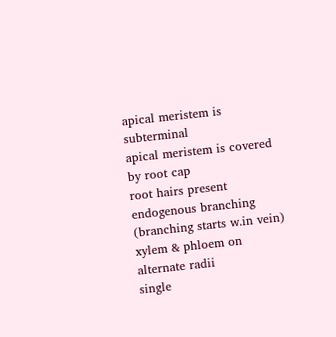apical meristem is subterminal
apical meristem is covered by root cap
root hairs present
endogenous branching (branching starts w.in vein)
xylem & phloem on alternate radii
single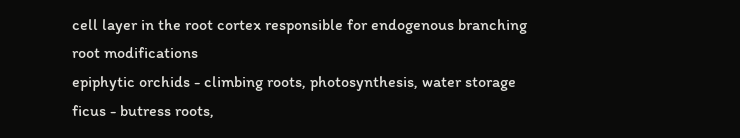cell layer in the root cortex responsible for endogenous branching
root modifications
epiphytic orchids - climbing roots, photosynthesis, water storage
ficus - butress roots,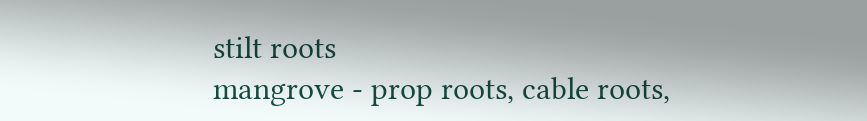stilt roots
mangrove - prop roots, cable roots,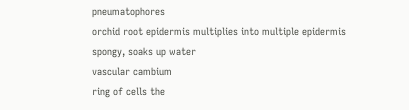pneumatophores
orchid root epidermis multiplies into multiple epidermis
spongy, soaks up water
vascular cambium
ring of cells the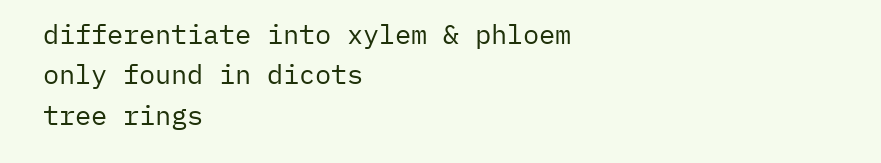differentiate into xylem & phloem
only found in dicots
tree rings